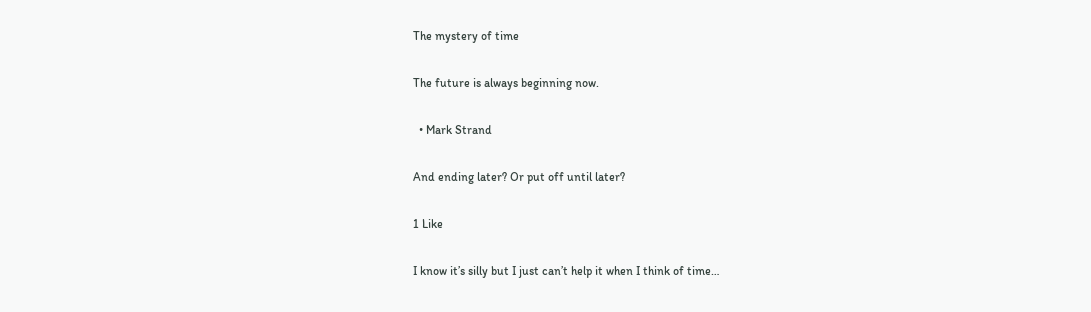The mystery of time

The future is always beginning now.

  • Mark Strand

And ending later? Or put off until later?

1 Like

I know it’s silly but I just can’t help it when I think of time…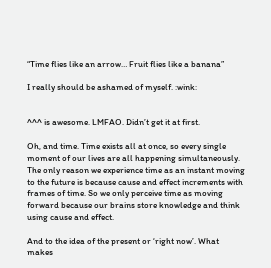“Time flies like an arrow… Fruit flies like a banana”

I really should be ashamed of myself. :wink:


^^^ is awesome. LMFAO. Didn’t get it at first.

Oh, and time. Time exists all at once, so every single moment of our lives are all happening simultaneously. The only reason we experience time as an instant moving to the future is because cause and effect increments with frames of time. So we only perceive time as moving forward because our brains store knowledge and think using cause and effect.

And to the idea of the present or ‘right now’. What makes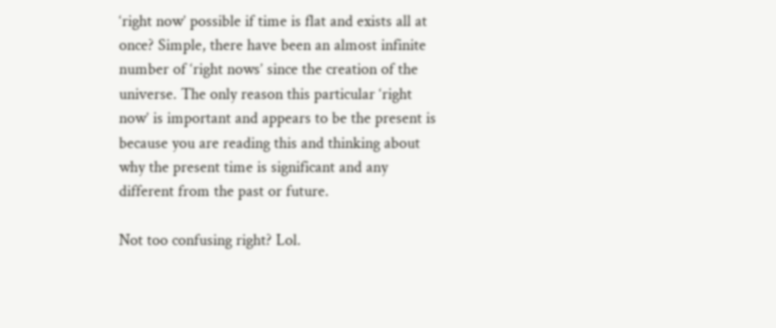‘right now’ possible if time is flat and exists all at once? Simple, there have been an almost infinite number of ‘right nows’ since the creation of the universe. The only reason this particular ‘right now’ is important and appears to be the present is because you are reading this and thinking about why the present time is significant and any different from the past or future.

Not too confusing right? Lol.